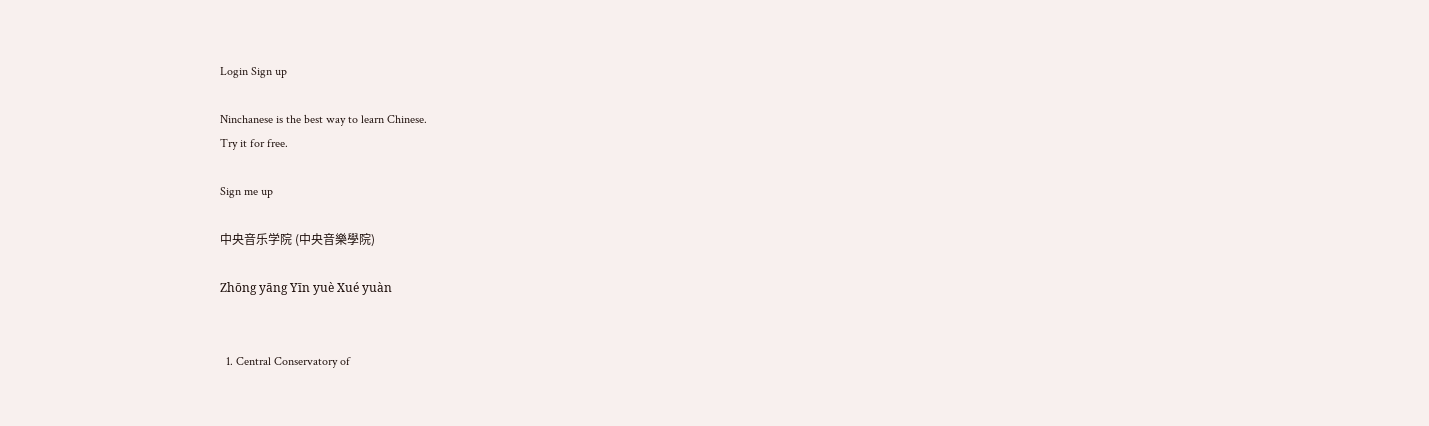Login Sign up

Ninchanese is the best way to learn Chinese.
Try it for free.

Sign me up

中央音乐学院 (中央音樂學院)

Zhōng yāng Yīn yuè Xué yuàn


  1. Central Conservatory of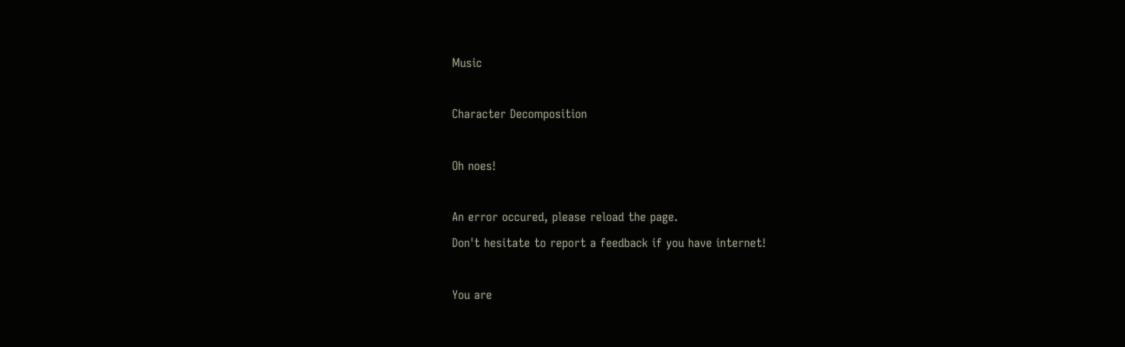Music

Character Decomposition

Oh noes!

An error occured, please reload the page.
Don't hesitate to report a feedback if you have internet!

You are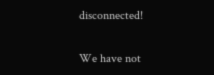disconnected!

We have not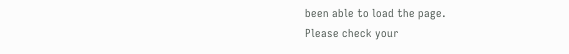been able to load the page.
Please check your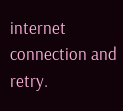internet connection and retry.